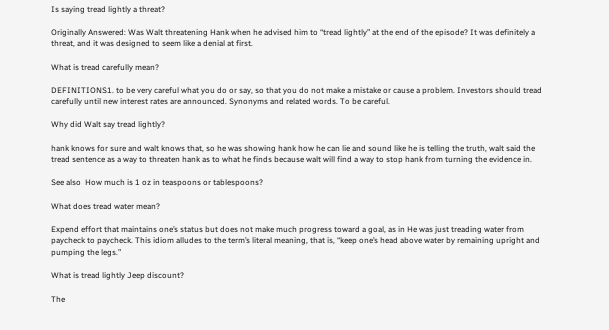Is saying tread lightly a threat?

Originally Answered: Was Walt threatening Hank when he advised him to “tread lightly” at the end of the episode? It was definitely a threat, and it was designed to seem like a denial at first.

What is tread carefully mean?

DEFINITIONS1. to be very careful what you do or say, so that you do not make a mistake or cause a problem. Investors should tread carefully until new interest rates are announced. Synonyms and related words. To be careful.

Why did Walt say tread lightly?

hank knows for sure and walt knows that, so he was showing hank how he can lie and sound like he is telling the truth, walt said the tread sentence as a way to threaten hank as to what he finds because walt will find a way to stop hank from turning the evidence in.

See also  How much is 1 oz in teaspoons or tablespoons?

What does tread water mean?

Expend effort that maintains one’s status but does not make much progress toward a goal, as in He was just treading water from paycheck to paycheck. This idiom alludes to the term’s literal meaning, that is, “keep one’s head above water by remaining upright and pumping the legs.”

What is tread lightly Jeep discount?

The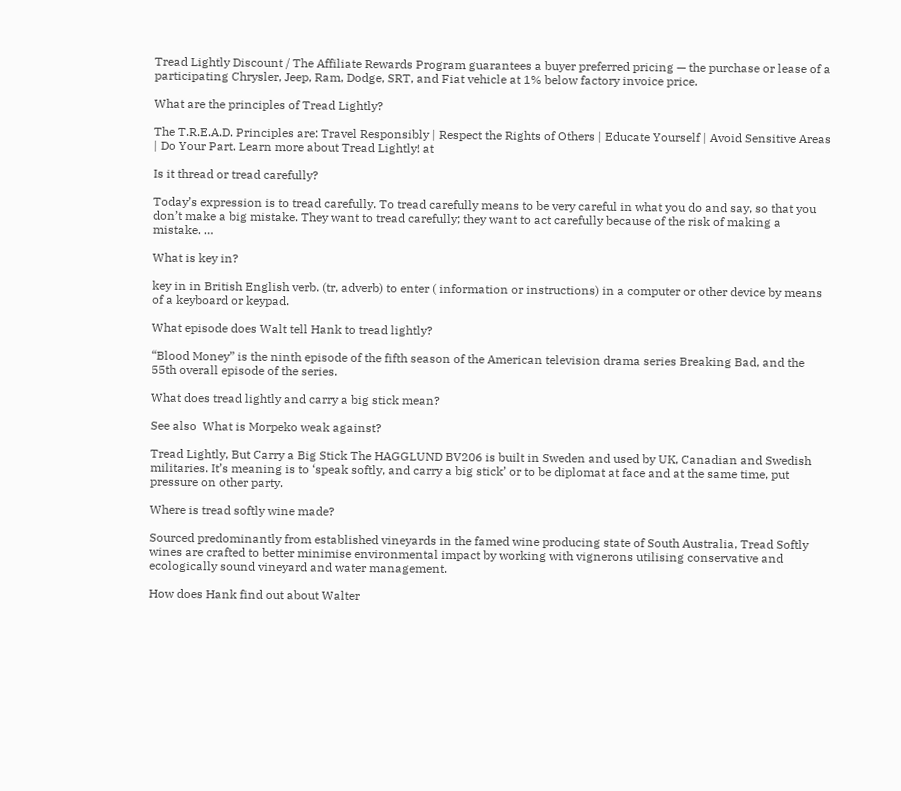Tread Lightly Discount / The Affiliate Rewards Program guarantees a buyer preferred pricing — the purchase or lease of a participating Chrysler, Jeep, Ram, Dodge, SRT, and Fiat vehicle at 1% below factory invoice price.

What are the principles of Tread Lightly?

The T.R.E.A.D. Principles are: Travel Responsibly | Respect the Rights of Others | Educate Yourself | Avoid Sensitive Areas | Do Your Part. Learn more about Tread Lightly! at

Is it thread or tread carefully?

Today’s expression is to tread carefully. To tread carefully means to be very careful in what you do and say, so that you don’t make a big mistake. They want to tread carefully; they want to act carefully because of the risk of making a mistake. …

What is key in?

key in in British English verb. (tr, adverb) to enter ( information or instructions) in a computer or other device by means of a keyboard or keypad.

What episode does Walt tell Hank to tread lightly?

“Blood Money” is the ninth episode of the fifth season of the American television drama series Breaking Bad, and the 55th overall episode of the series.

What does tread lightly and carry a big stick mean?

See also  What is Morpeko weak against?

Tread Lightly, But Carry a Big Stick The HAGGLUND BV206 is built in Sweden and used by UK, Canadian and Swedish militaries. It’s meaning is to ‘speak softly, and carry a big stick’ or to be diplomat at face and at the same time, put pressure on other party.

Where is tread softly wine made?

Sourced predominantly from established vineyards in the famed wine producing state of South Australia, Tread Softly wines are crafted to better minimise environmental impact by working with vignerons utilising conservative and ecologically sound vineyard and water management.

How does Hank find out about Walter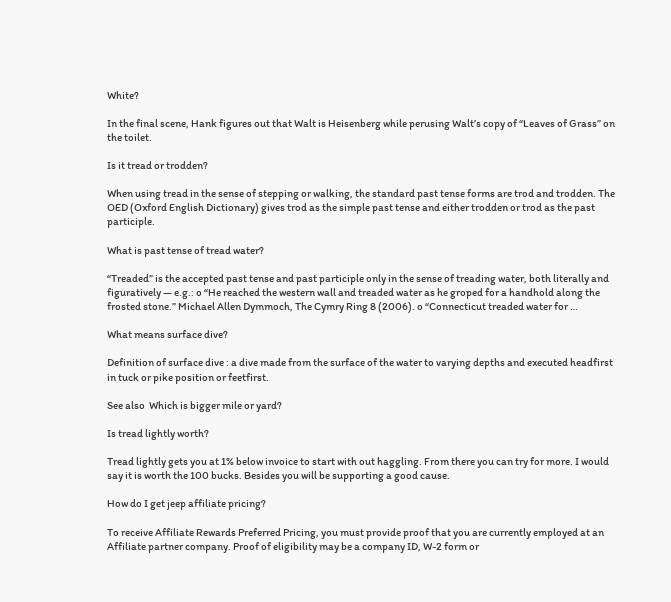White?

In the final scene, Hank figures out that Walt is Heisenberg while perusing Walt’s copy of “Leaves of Grass” on the toilet.

Is it tread or trodden?

When using tread in the sense of stepping or walking, the standard past tense forms are trod and trodden. The OED (Oxford English Dictionary) gives trod as the simple past tense and either trodden or trod as the past participle.

What is past tense of tread water?

“Treaded” is the accepted past tense and past participle only in the sense of treading water, both literally and figuratively — e.g.: o “He reached the western wall and treaded water as he groped for a handhold along the frosted stone.” Michael Allen Dymmoch, The Cymry Ring 8 (2006). o “Connecticut treaded water for …

What means surface dive?

Definition of surface dive : a dive made from the surface of the water to varying depths and executed headfirst in tuck or pike position or feetfirst.

See also  Which is bigger mile or yard?

Is tread lightly worth?

Tread lightly gets you at 1% below invoice to start with out haggling. From there you can try for more. I would say it is worth the 100 bucks. Besides you will be supporting a good cause.

How do I get jeep affiliate pricing?

To receive Affiliate Rewards Preferred Pricing, you must provide proof that you are currently employed at an Affiliate partner company. Proof of eligibility may be a company ID, W-2 form or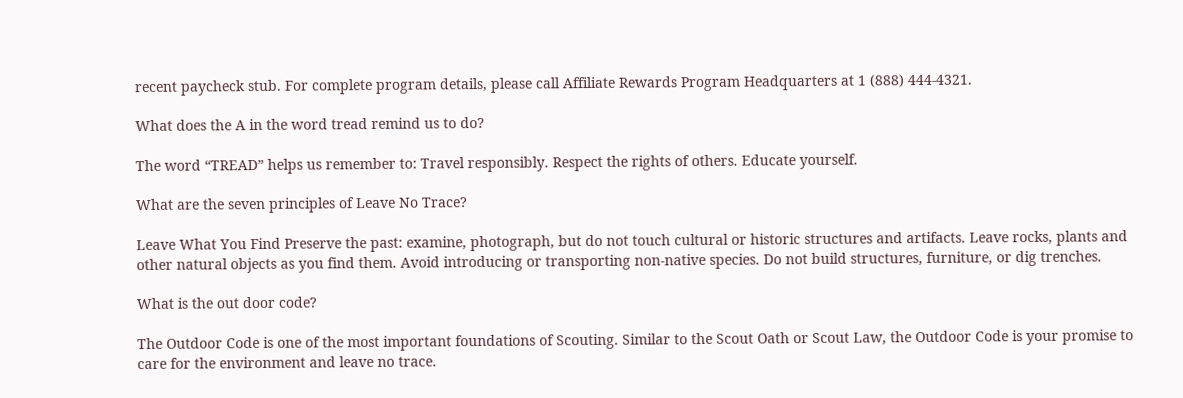recent paycheck stub. For complete program details, please call Affiliate Rewards Program Headquarters at 1 (888) 444-4321.

What does the A in the word tread remind us to do?

The word “TREAD” helps us remember to: Travel responsibly. Respect the rights of others. Educate yourself.

What are the seven principles of Leave No Trace?

Leave What You Find Preserve the past: examine, photograph, but do not touch cultural or historic structures and artifacts. Leave rocks, plants and other natural objects as you find them. Avoid introducing or transporting non-native species. Do not build structures, furniture, or dig trenches.

What is the out door code?

The Outdoor Code is one of the most important foundations of Scouting. Similar to the Scout Oath or Scout Law, the Outdoor Code is your promise to care for the environment and leave no trace.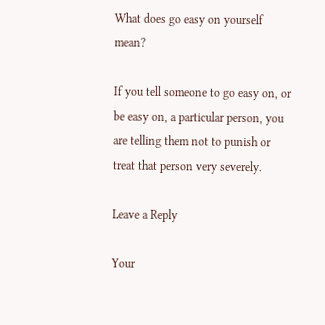What does go easy on yourself mean?

If you tell someone to go easy on, or be easy on, a particular person, you are telling them not to punish or treat that person very severely.

Leave a Reply

Your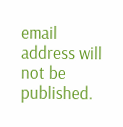email address will not be published.